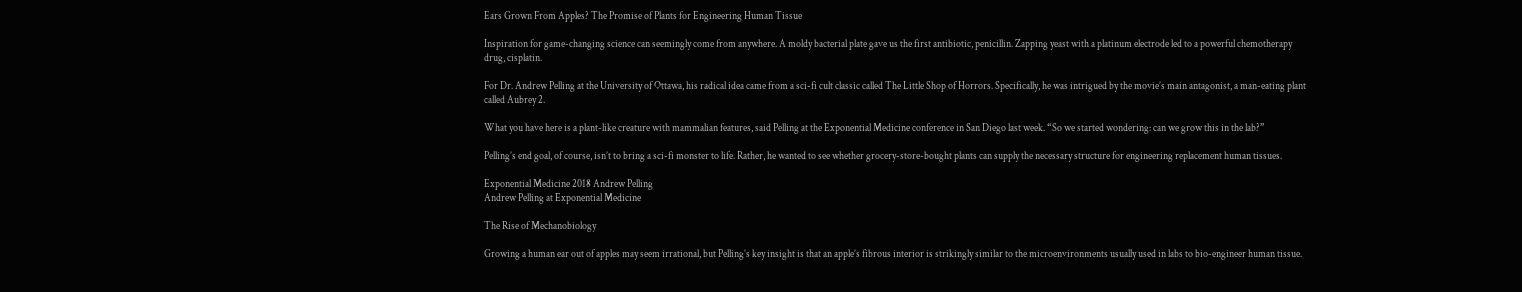Ears Grown From Apples? The Promise of Plants for Engineering Human Tissue

Inspiration for game-changing science can seemingly come from anywhere. A moldy bacterial plate gave us the first antibiotic, penicillin. Zapping yeast with a platinum electrode led to a powerful chemotherapy drug, cisplatin.

For Dr. Andrew Pelling at the University of Ottawa, his radical idea came from a sci-fi cult classic called The Little Shop of Horrors. Specifically, he was intrigued by the movie’s main antagonist, a man-eating plant called Aubrey 2.

What you have here is a plant-like creature with mammalian features, said Pelling at the Exponential Medicine conference in San Diego last week. “So we started wondering: can we grow this in the lab?”

Pelling’s end goal, of course, isn’t to bring a sci-fi monster to life. Rather, he wanted to see whether grocery-store-bought plants can supply the necessary structure for engineering replacement human tissues.

Exponential Medicine 2018 Andrew Pelling
Andrew Pelling at Exponential Medicine

The Rise of Mechanobiology

Growing a human ear out of apples may seem irrational, but Pelling’s key insight is that an apple’s fibrous interior is strikingly similar to the microenvironments usually used in labs to bio-engineer human tissue.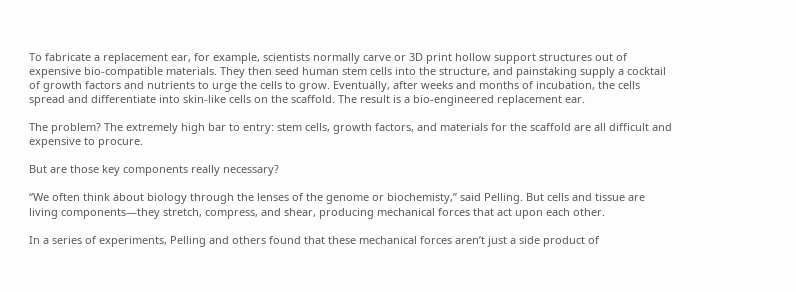To fabricate a replacement ear, for example, scientists normally carve or 3D print hollow support structures out of expensive bio-compatible materials. They then seed human stem cells into the structure, and painstaking supply a cocktail of growth factors and nutrients to urge the cells to grow. Eventually, after weeks and months of incubation, the cells spread and differentiate into skin-like cells on the scaffold. The result is a bio-engineered replacement ear.

The problem? The extremely high bar to entry: stem cells, growth factors, and materials for the scaffold are all difficult and expensive to procure.

But are those key components really necessary?

“We often think about biology through the lenses of the genome or biochemisty,” said Pelling. But cells and tissue are living components—they stretch, compress, and shear, producing mechanical forces that act upon each other.

In a series of experiments, Pelling and others found that these mechanical forces aren’t just a side product of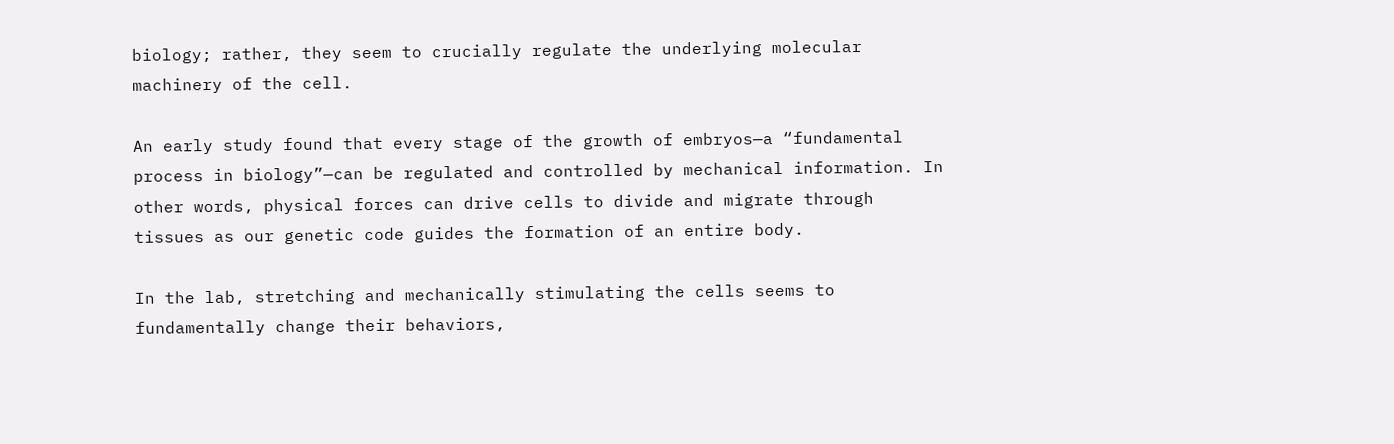biology; rather, they seem to crucially regulate the underlying molecular machinery of the cell.

An early study found that every stage of the growth of embryos—a “fundamental process in biology”—can be regulated and controlled by mechanical information. In other words, physical forces can drive cells to divide and migrate through tissues as our genetic code guides the formation of an entire body.

In the lab, stretching and mechanically stimulating the cells seems to fundamentally change their behaviors,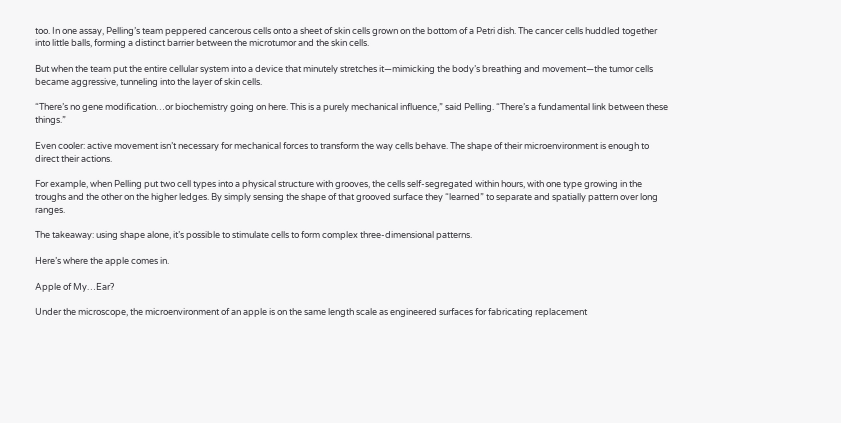too. In one assay, Pelling’s team peppered cancerous cells onto a sheet of skin cells grown on the bottom of a Petri dish. The cancer cells huddled together into little balls, forming a distinct barrier between the microtumor and the skin cells.

But when the team put the entire cellular system into a device that minutely stretches it—mimicking the body’s breathing and movement—the tumor cells became aggressive, tunneling into the layer of skin cells.

“There’s no gene modification…or biochemistry going on here. This is a purely mechanical influence,” said Pelling. “There’s a fundamental link between these things.”

Even cooler: active movement isn’t necessary for mechanical forces to transform the way cells behave. The shape of their microenvironment is enough to direct their actions.

For example, when Pelling put two cell types into a physical structure with grooves, the cells self-segregated within hours, with one type growing in the troughs and the other on the higher ledges. By simply sensing the shape of that grooved surface they “learned” to separate and spatially pattern over long ranges.

The takeaway: using shape alone, it’s possible to stimulate cells to form complex three-dimensional patterns.

Here’s where the apple comes in.

Apple of My…Ear?

Under the microscope, the microenvironment of an apple is on the same length scale as engineered surfaces for fabricating replacement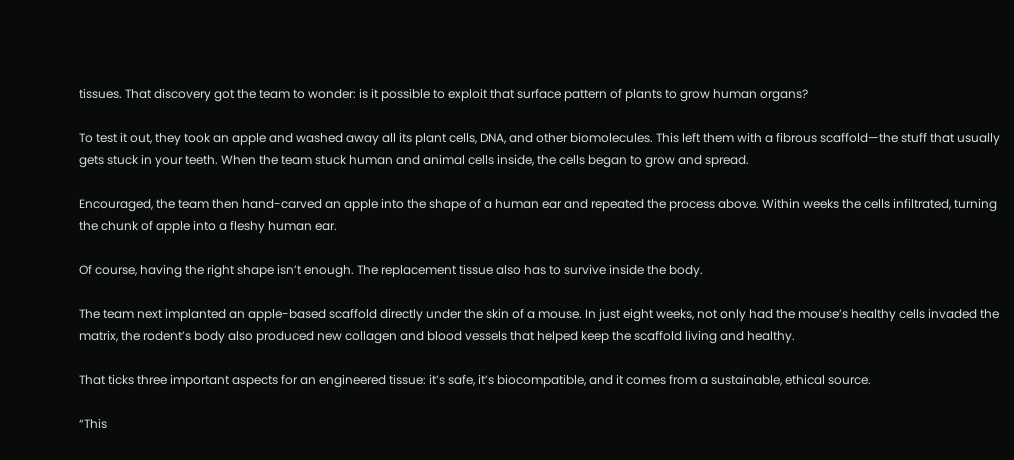tissues. That discovery got the team to wonder: is it possible to exploit that surface pattern of plants to grow human organs?

To test it out, they took an apple and washed away all its plant cells, DNA, and other biomolecules. This left them with a fibrous scaffold—the stuff that usually gets stuck in your teeth. When the team stuck human and animal cells inside, the cells began to grow and spread.

Encouraged, the team then hand-carved an apple into the shape of a human ear and repeated the process above. Within weeks the cells infiltrated, turning the chunk of apple into a fleshy human ear.

Of course, having the right shape isn’t enough. The replacement tissue also has to survive inside the body.

The team next implanted an apple-based scaffold directly under the skin of a mouse. In just eight weeks, not only had the mouse’s healthy cells invaded the matrix, the rodent’s body also produced new collagen and blood vessels that helped keep the scaffold living and healthy.

That ticks three important aspects for an engineered tissue: it’s safe, it’s biocompatible, and it comes from a sustainable, ethical source.

“This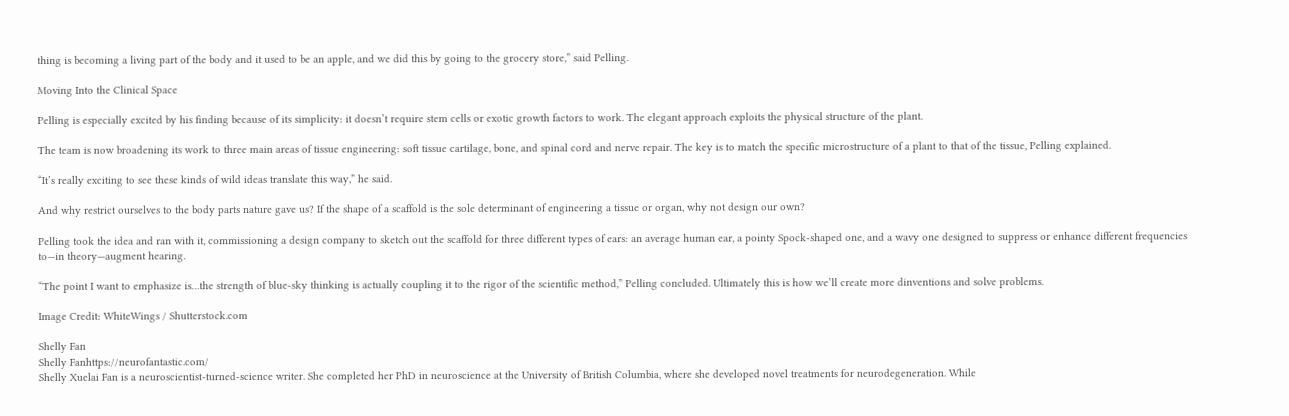thing is becoming a living part of the body and it used to be an apple, and we did this by going to the grocery store,” said Pelling.

Moving Into the Clinical Space

Pelling is especially excited by his finding because of its simplicity: it doesn’t require stem cells or exotic growth factors to work. The elegant approach exploits the physical structure of the plant.

The team is now broadening its work to three main areas of tissue engineering: soft tissue cartilage, bone, and spinal cord and nerve repair. The key is to match the specific microstructure of a plant to that of the tissue, Pelling explained.

“It’s really exciting to see these kinds of wild ideas translate this way,” he said.

And why restrict ourselves to the body parts nature gave us? If the shape of a scaffold is the sole determinant of engineering a tissue or organ, why not design our own?

Pelling took the idea and ran with it, commissioning a design company to sketch out the scaffold for three different types of ears: an average human ear, a pointy Spock-shaped one, and a wavy one designed to suppress or enhance different frequencies to—in theory—augment hearing.

“The point I want to emphasize is…the strength of blue-sky thinking is actually coupling it to the rigor of the scientific method,” Pelling concluded. Ultimately this is how we’ll create more dinventions and solve problems.

Image Credit: WhiteWings / Shutterstock.com

Shelly Fan
Shelly Fanhttps://neurofantastic.com/
Shelly Xuelai Fan is a neuroscientist-turned-science writer. She completed her PhD in neuroscience at the University of British Columbia, where she developed novel treatments for neurodegeneration. While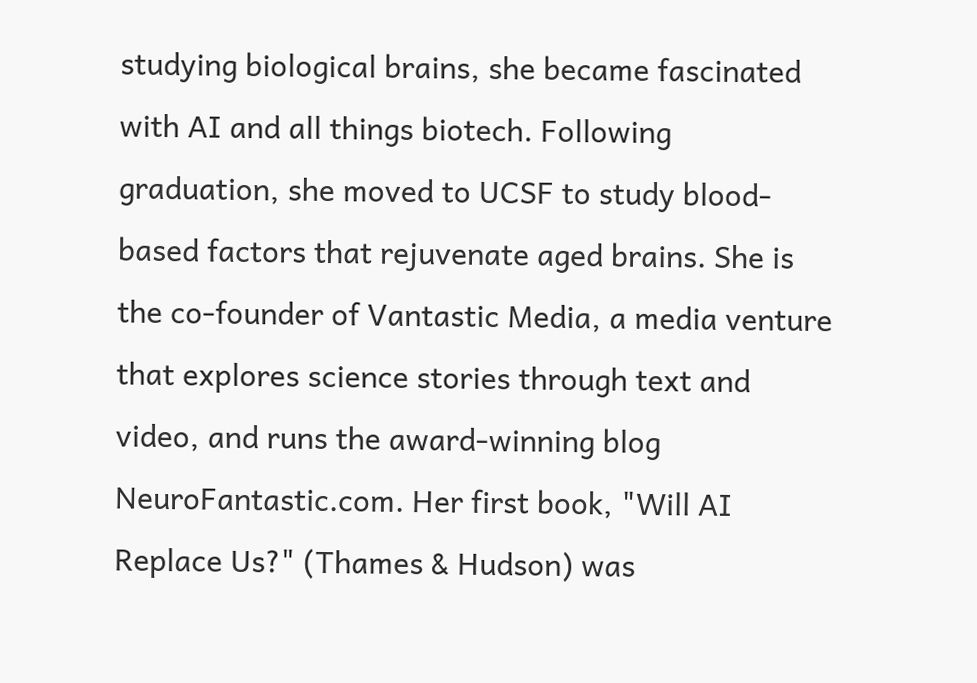studying biological brains, she became fascinated with AI and all things biotech. Following graduation, she moved to UCSF to study blood-based factors that rejuvenate aged brains. She is the co-founder of Vantastic Media, a media venture that explores science stories through text and video, and runs the award-winning blog NeuroFantastic.com. Her first book, "Will AI Replace Us?" (Thames & Hudson) was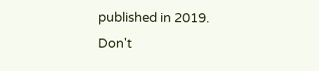published in 2019.
Don't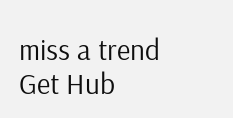miss a trend
Get Hub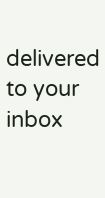delivered to your inbox